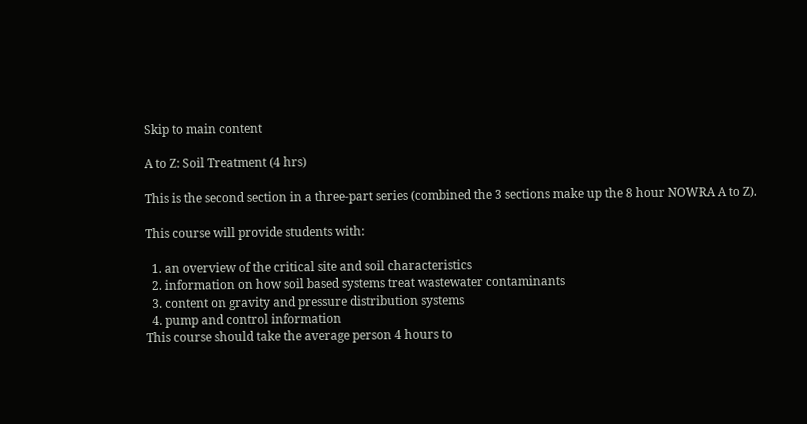Skip to main content

A to Z: Soil Treatment (4 hrs)

This is the second section in a three-part series (combined the 3 sections make up the 8 hour NOWRA A to Z).

This course will provide students with:

  1. an overview of the critical site and soil characteristics
  2. information on how soil based systems treat wastewater contaminants
  3. content on gravity and pressure distribution systems
  4. pump and control information
This course should take the average person 4 hours to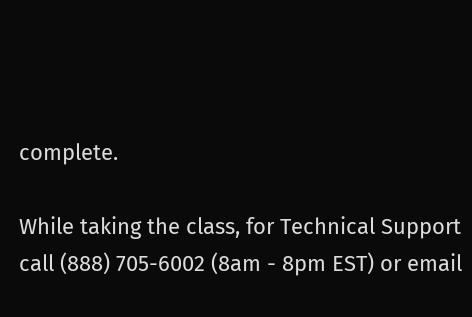complete.

While taking the class, for Technical Support call (888) 705-6002 (8am - 8pm EST) or email